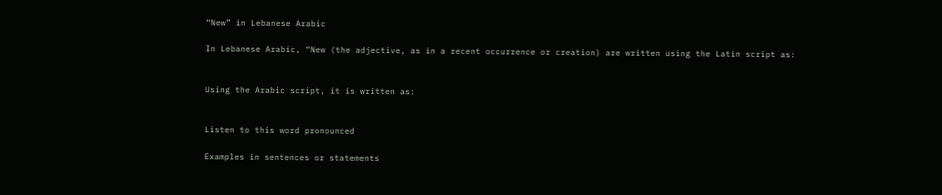“New” in Lebanese Arabic

In Lebanese Arabic, “New (the adjective, as in a recent occurrence or creation) are written using the Latin script as:


Using the Arabic script, it is written as:


Listen to this word pronounced

Examples in sentences or statements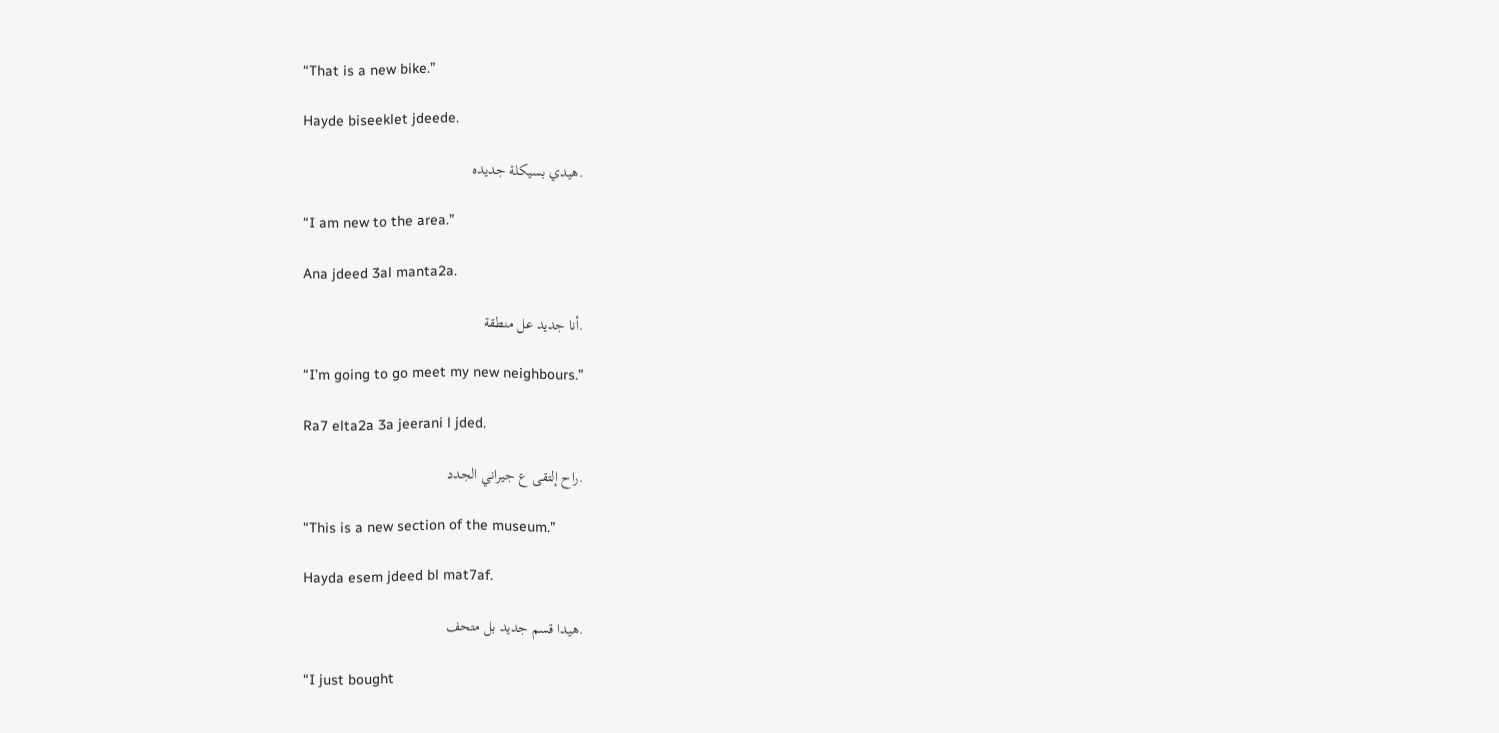“That is a new bike.”

Hayde biseeklet jdeede.

.هيدي بسيكلة جديده

“I am new to the area.”

Ana jdeed 3al manta2a.

.أنا جديد عل منطقة

“I’m going to go meet my new neighbours.”

Ra7 elta2a 3a jeerani l jded.

.راح إلتقى ع جيراني الجدد

“This is a new section of the museum.”

Hayda esem jdeed bl mat7af.

.هيدا قسم جديد بل متحف

“I just bought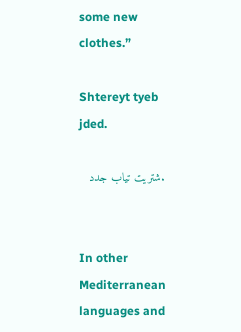some new clothes.”

Shtereyt tyeb jded.

.شتريت تياب جدد


In other Mediterranean languages and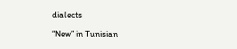dialects

“New” in Tunisian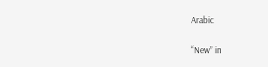Arabic

“New” in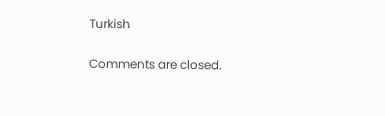Turkish

Comments are closed.